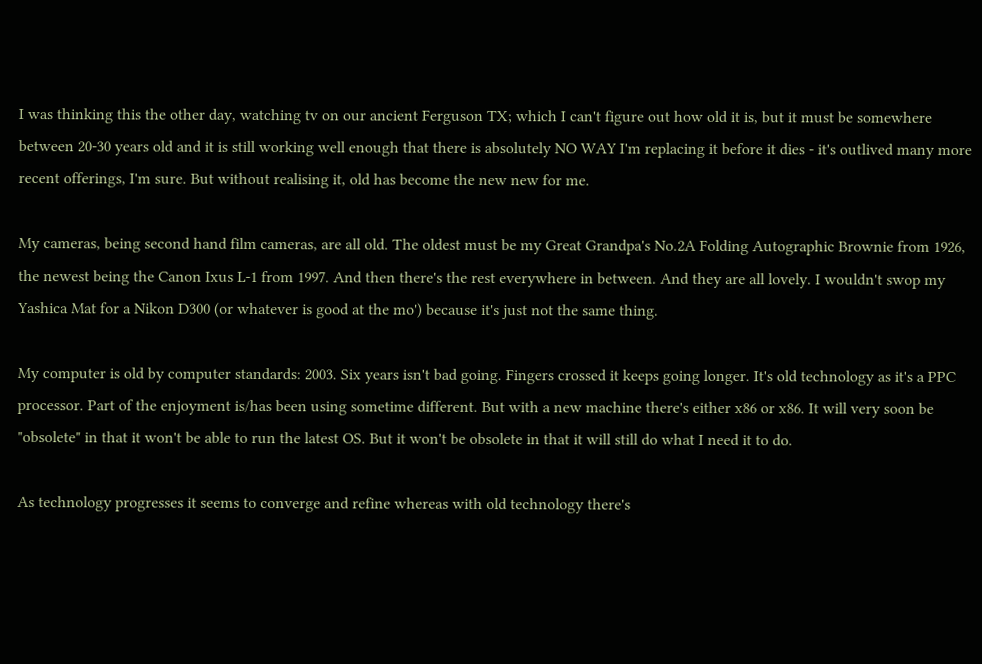I was thinking this the other day, watching tv on our ancient Ferguson TX; which I can't figure out how old it is, but it must be somewhere between 20-30 years old and it is still working well enough that there is absolutely NO WAY I'm replacing it before it dies - it's outlived many more recent offerings, I'm sure. But without realising it, old has become the new new for me.

My cameras, being second hand film cameras, are all old. The oldest must be my Great Grandpa's No.2A Folding Autographic Brownie from 1926, the newest being the Canon Ixus L-1 from 1997. And then there's the rest everywhere in between. And they are all lovely. I wouldn't swop my Yashica Mat for a Nikon D300 (or whatever is good at the mo') because it's just not the same thing.

My computer is old by computer standards: 2003. Six years isn't bad going. Fingers crossed it keeps going longer. It's old technology as it's a PPC processor. Part of the enjoyment is/has been using sometime different. But with a new machine there's either x86 or x86. It will very soon be "obsolete" in that it won't be able to run the latest OS. But it won't be obsolete in that it will still do what I need it to do.

As technology progresses it seems to converge and refine whereas with old technology there's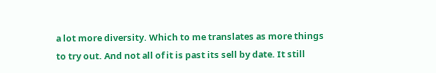a lot more diversity. Which to me translates as more things to try out. And not all of it is past its sell by date. It still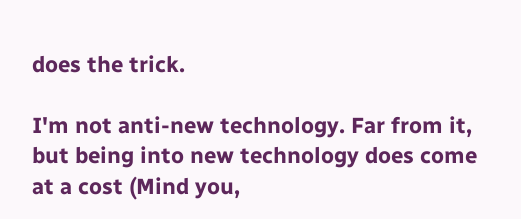does the trick.

I'm not anti-new technology. Far from it, but being into new technology does come at a cost (Mind you,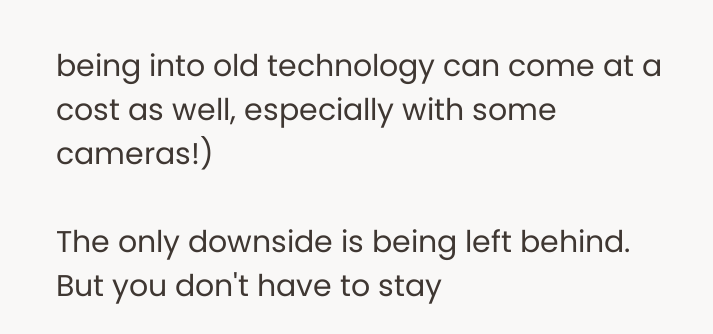being into old technology can come at a cost as well, especially with some cameras!)

The only downside is being left behind. But you don't have to stay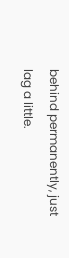behind permanently, just lag a little.